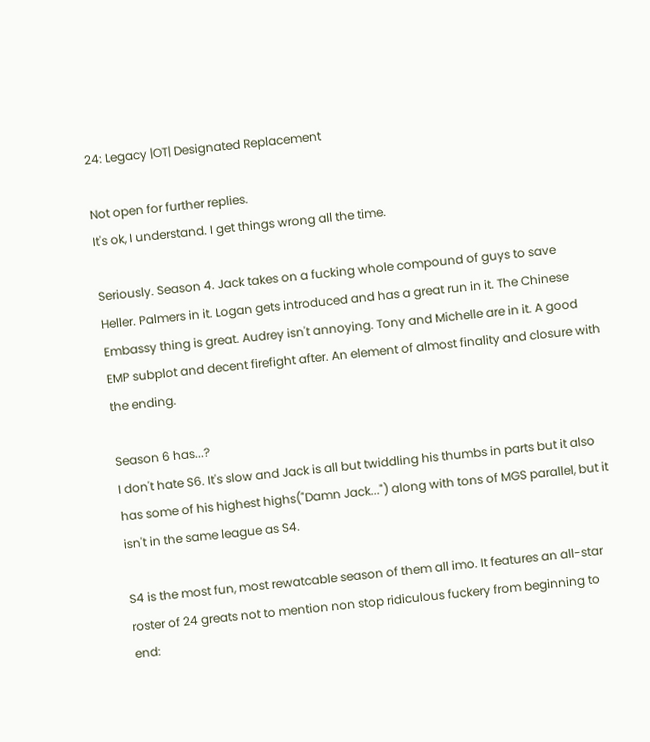24: Legacy |OT| Designated Replacement

Not open for further replies.
It's ok, I understand. I get things wrong all the time.

Seriously. Season 4. Jack takes on a fucking whole compound of guys to save Heller. Palmers in it. Logan gets introduced and has a great run in it. The Chinese Embassy thing is great. Audrey isn't annoying. Tony and Michelle are in it. A good EMP subplot and decent firefight after. An element of almost finality and closure with the ending.

Season 6 has...?
I don't hate S6. It's slow and Jack is all but twiddling his thumbs in parts but it also has some of his highest highs("Damn Jack...") along with tons of MGS parallel, but it isn't in the same league as S4.

S4 is the most fun, most rewatcable season of them all imo. It features an all-star roster of 24 greats not to mention non stop ridiculous fuckery from beginning to end: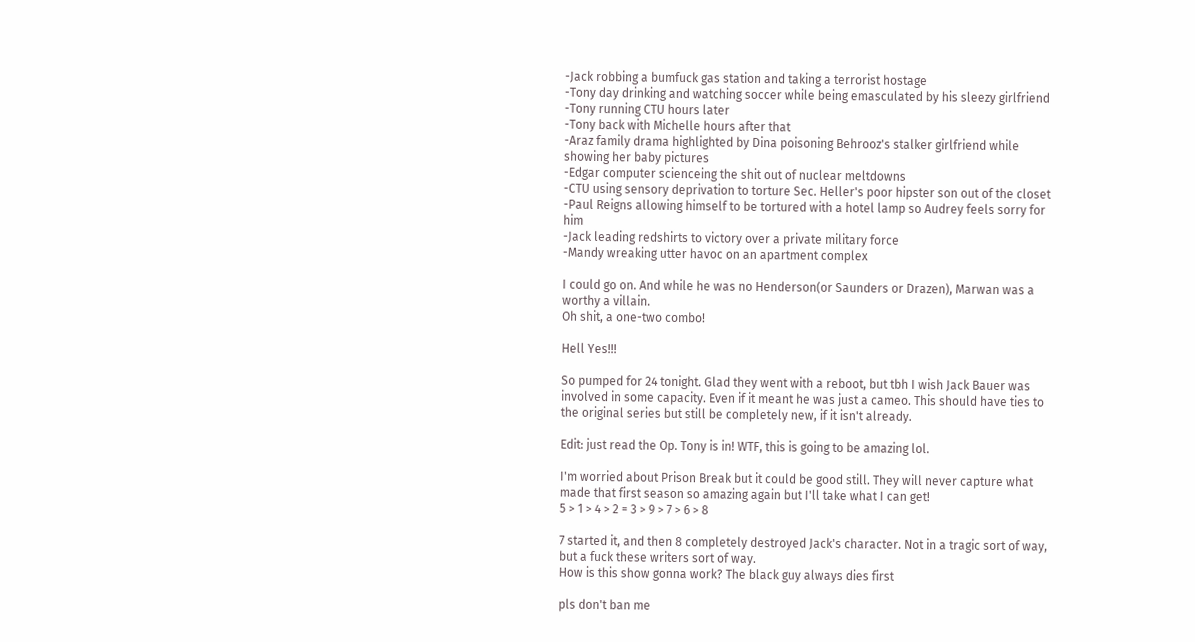-Jack robbing a bumfuck gas station and taking a terrorist hostage
-Tony day drinking and watching soccer while being emasculated by his sleezy girlfriend
-Tony running CTU hours later
-Tony back with Michelle hours after that
-Araz family drama highlighted by Dina poisoning Behrooz's stalker girlfriend while showing her baby pictures
-Edgar computer scienceing the shit out of nuclear meltdowns
-CTU using sensory deprivation to torture Sec. Heller's poor hipster son out of the closet
-Paul Reigns allowing himself to be tortured with a hotel lamp so Audrey feels sorry for him
-Jack leading redshirts to victory over a private military force
-Mandy wreaking utter havoc on an apartment complex

I could go on. And while he was no Henderson(or Saunders or Drazen), Marwan was a worthy a villain.
Oh shit, a one-two combo!

Hell Yes!!!

So pumped for 24 tonight. Glad they went with a reboot, but tbh I wish Jack Bauer was involved in some capacity. Even if it meant he was just a cameo. This should have ties to the original series but still be completely new, if it isn't already.

Edit: just read the Op. Tony is in! WTF, this is going to be amazing lol.

I'm worried about Prison Break but it could be good still. They will never capture what made that first season so amazing again but I'll take what I can get!
5 > 1 > 4 > 2 = 3 > 9 > 7 > 6 > 8

7 started it, and then 8 completely destroyed Jack's character. Not in a tragic sort of way, but a fuck these writers sort of way.
How is this show gonna work? The black guy always dies first

pls don't ban me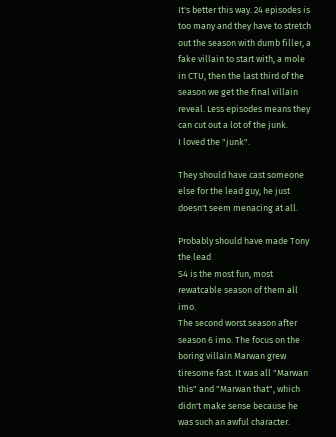It's better this way. 24 episodes is too many and they have to stretch out the season with dumb filler, a fake villain to start with, a mole in CTU, then the last third of the season we get the final villain reveal. Less episodes means they can cut out a lot of the junk.
I loved the "junk".

They should have cast someone else for the lead guy, he just doesn't seem menacing at all.

Probably should have made Tony the lead
S4 is the most fun, most rewatcable season of them all imo.
The second worst season after season 6 imo. The focus on the boring villain Marwan grew tiresome fast. It was all "Marwan this" and "Marwan that", which didn't make sense because he was such an awful character.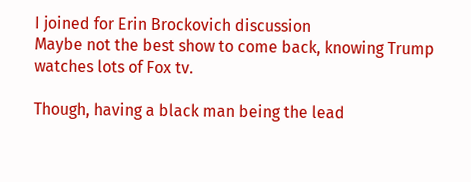I joined for Erin Brockovich discussion
Maybe not the best show to come back, knowing Trump watches lots of Fox tv.

Though, having a black man being the lead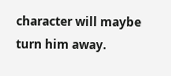character will maybe turn him away.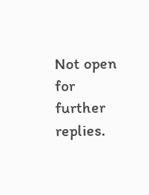Not open for further replies.